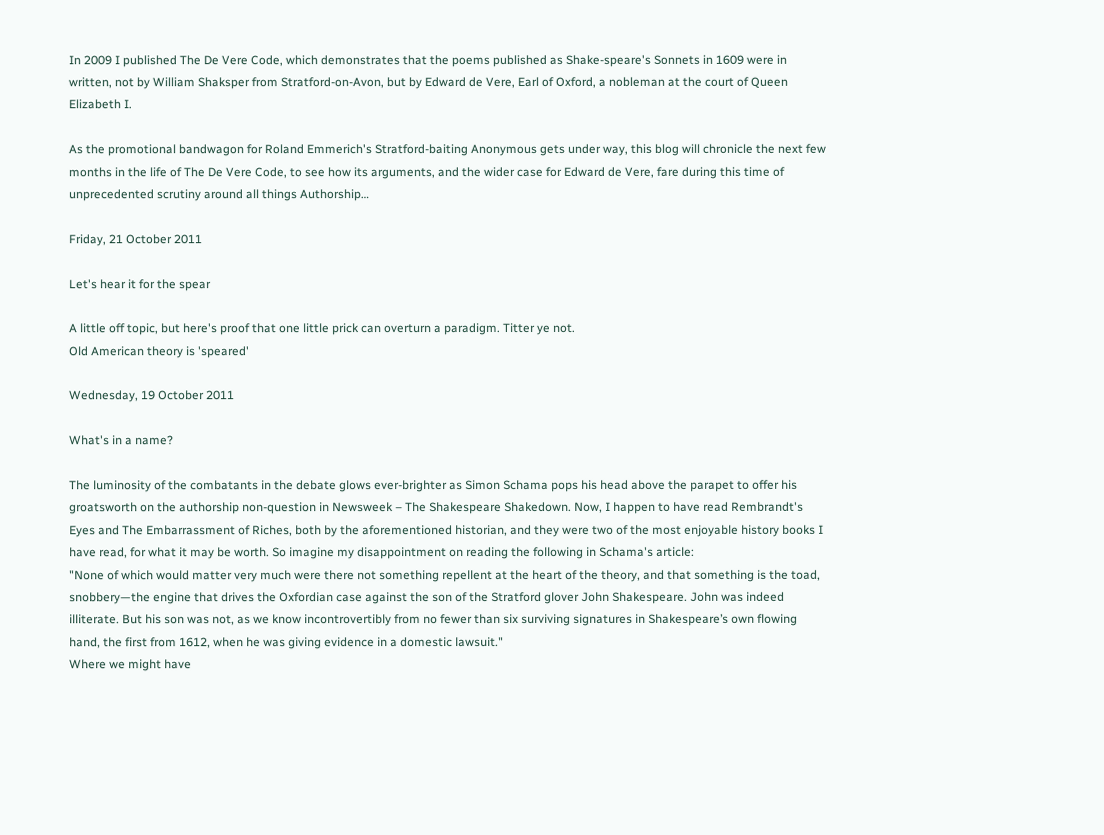In 2009 I published The De Vere Code, which demonstrates that the poems published as Shake-speare's Sonnets in 1609 were in written, not by William Shaksper from Stratford-on-Avon, but by Edward de Vere, Earl of Oxford, a nobleman at the court of Queen Elizabeth I.

As the promotional bandwagon for Roland Emmerich's Stratford-baiting Anonymous gets under way, this blog will chronicle the next few months in the life of The De Vere Code, to see how its arguments, and the wider case for Edward de Vere, fare during this time of unprecedented scrutiny around all things Authorship…

Friday, 21 October 2011

Let's hear it for the spear

A little off topic, but here's proof that one little prick can overturn a paradigm. Titter ye not.
Old American theory is 'speared'

Wednesday, 19 October 2011

What's in a name?

The luminosity of the combatants in the debate glows ever-brighter as Simon Schama pops his head above the parapet to offer his groatsworth on the authorship non-question in Newsweek – The Shakespeare Shakedown. Now, I happen to have read Rembrandt's Eyes and The Embarrassment of Riches, both by the aforementioned historian, and they were two of the most enjoyable history books I have read, for what it may be worth. So imagine my disappointment on reading the following in Schama's article:
"None of which would matter very much were there not something repellent at the heart of the theory, and that something is the toad, snobbery—the engine that drives the Oxfordian case against the son of the Stratford glover John Shakespeare. John was indeed illiterate. But his son was not, as we know incontrovertibly from no fewer than six surviving signatures in Shakespeare’s own flowing hand, the first from 1612, when he was giving evidence in a domestic lawsuit."
Where we might have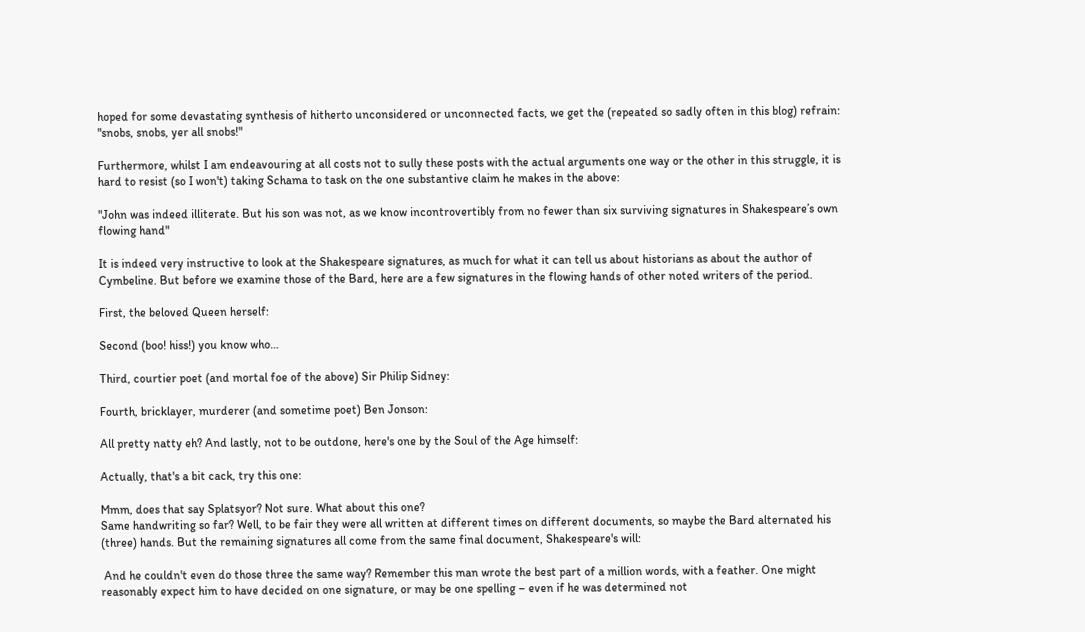hoped for some devastating synthesis of hitherto unconsidered or unconnected facts, we get the (repeated so sadly often in this blog) refrain: "snobs, snobs, yer all snobs!"

Furthermore, whilst I am endeavouring at all costs not to sully these posts with the actual arguments one way or the other in this struggle, it is hard to resist (so I won't) taking Schama to task on the one substantive claim he makes in the above:

"John was indeed illiterate. But his son was not, as we know incontrovertibly from no fewer than six surviving signatures in Shakespeare’s own flowing hand"

It is indeed very instructive to look at the Shakespeare signatures, as much for what it can tell us about historians as about the author of Cymbeline. But before we examine those of the Bard, here are a few signatures in the flowing hands of other noted writers of the period.

First, the beloved Queen herself:

Second (boo! hiss!) you know who…

Third, courtier poet (and mortal foe of the above) Sir Philip Sidney:

Fourth, bricklayer, murderer (and sometime poet) Ben Jonson:

All pretty natty eh? And lastly, not to be outdone, here's one by the Soul of the Age himself:

Actually, that's a bit cack, try this one:

Mmm, does that say Splatsyor? Not sure. What about this one?
Same handwriting so far? Well, to be fair they were all written at different times on different documents, so maybe the Bard alternated his (three) hands. But the remaining signatures all come from the same final document, Shakespeare's will:

 And he couldn't even do those three the same way? Remember this man wrote the best part of a million words, with a feather. One might reasonably expect him to have decided on one signature, or may be one spelling – even if he was determined not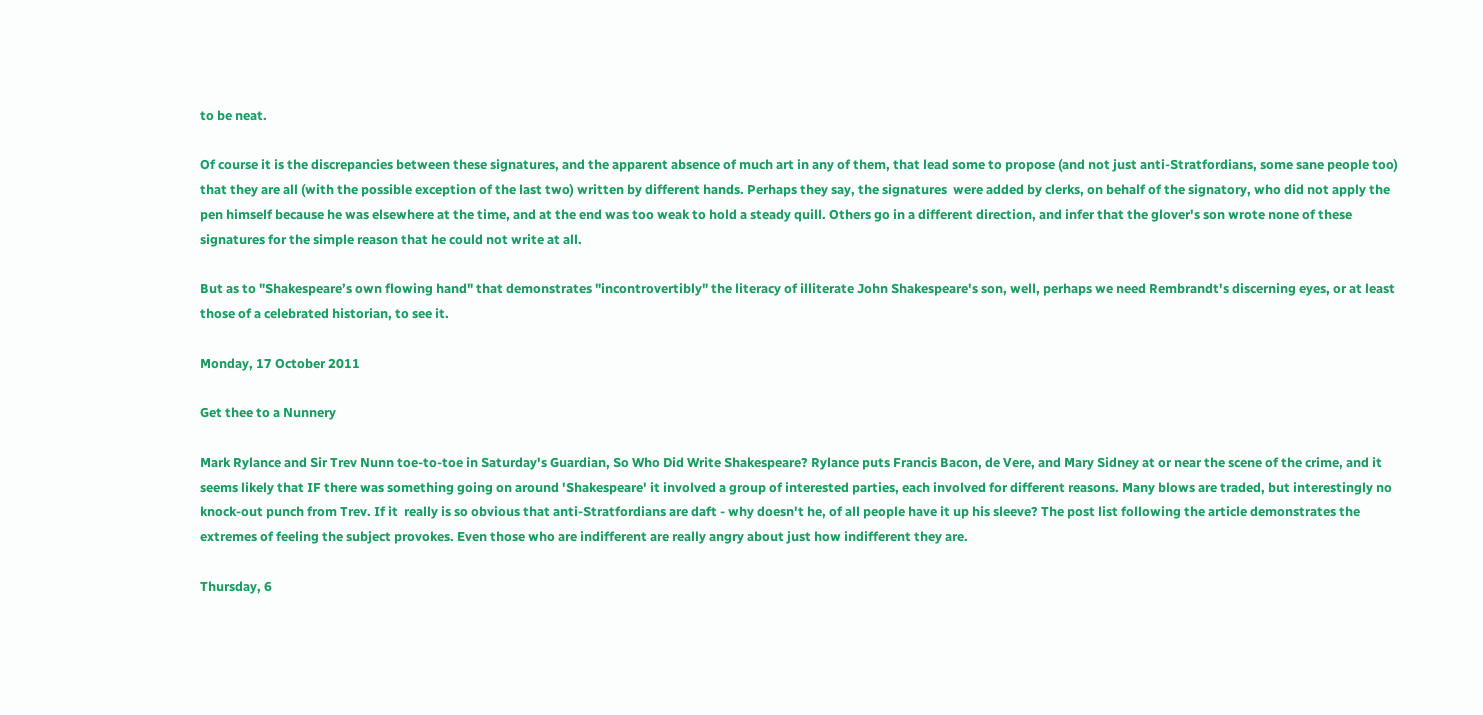to be neat.

Of course it is the discrepancies between these signatures, and the apparent absence of much art in any of them, that lead some to propose (and not just anti-Stratfordians, some sane people too) that they are all (with the possible exception of the last two) written by different hands. Perhaps they say, the signatures  were added by clerks, on behalf of the signatory, who did not apply the pen himself because he was elsewhere at the time, and at the end was too weak to hold a steady quill. Others go in a different direction, and infer that the glover's son wrote none of these signatures for the simple reason that he could not write at all.

But as to "Shakespeare’s own flowing hand" that demonstrates "incontrovertibly" the literacy of illiterate John Shakespeare's son, well, perhaps we need Rembrandt's discerning eyes, or at least those of a celebrated historian, to see it.

Monday, 17 October 2011

Get thee to a Nunnery

Mark Rylance and Sir Trev Nunn toe-to-toe in Saturday's Guardian, So Who Did Write Shakespeare? Rylance puts Francis Bacon, de Vere, and Mary Sidney at or near the scene of the crime, and it seems likely that IF there was something going on around 'Shakespeare' it involved a group of interested parties, each involved for different reasons. Many blows are traded, but interestingly no knock-out punch from Trev. If it  really is so obvious that anti-Stratfordians are daft - why doesn't he, of all people have it up his sleeve? The post list following the article demonstrates the extremes of feeling the subject provokes. Even those who are indifferent are really angry about just how indifferent they are.

Thursday, 6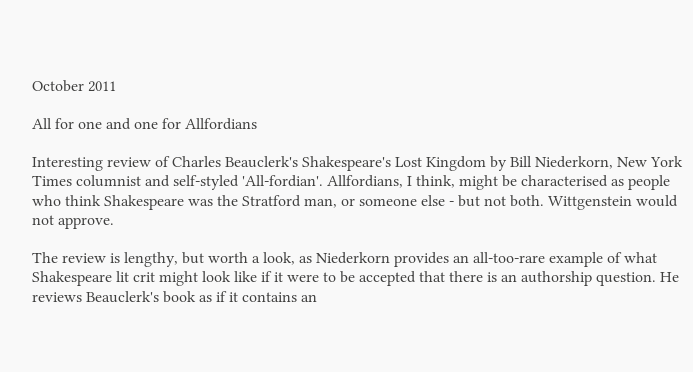October 2011

All for one and one for Allfordians

Interesting review of Charles Beauclerk's Shakespeare's Lost Kingdom by Bill Niederkorn, New York Times columnist and self-styled 'All-fordian'. Allfordians, I think, might be characterised as people who think Shakespeare was the Stratford man, or someone else - but not both. Wittgenstein would not approve.

The review is lengthy, but worth a look, as Niederkorn provides an all-too-rare example of what Shakespeare lit crit might look like if it were to be accepted that there is an authorship question. He reviews Beauclerk's book as if it contains an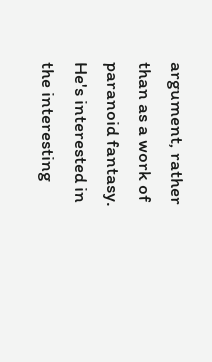argument, rather than as a work of paranoid fantasy. He's interested in the interesting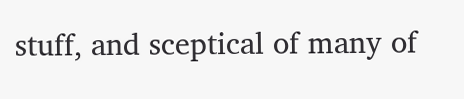stuff, and sceptical of many of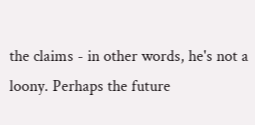the claims - in other words, he's not a loony. Perhaps the future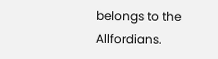belongs to the Allfordians.